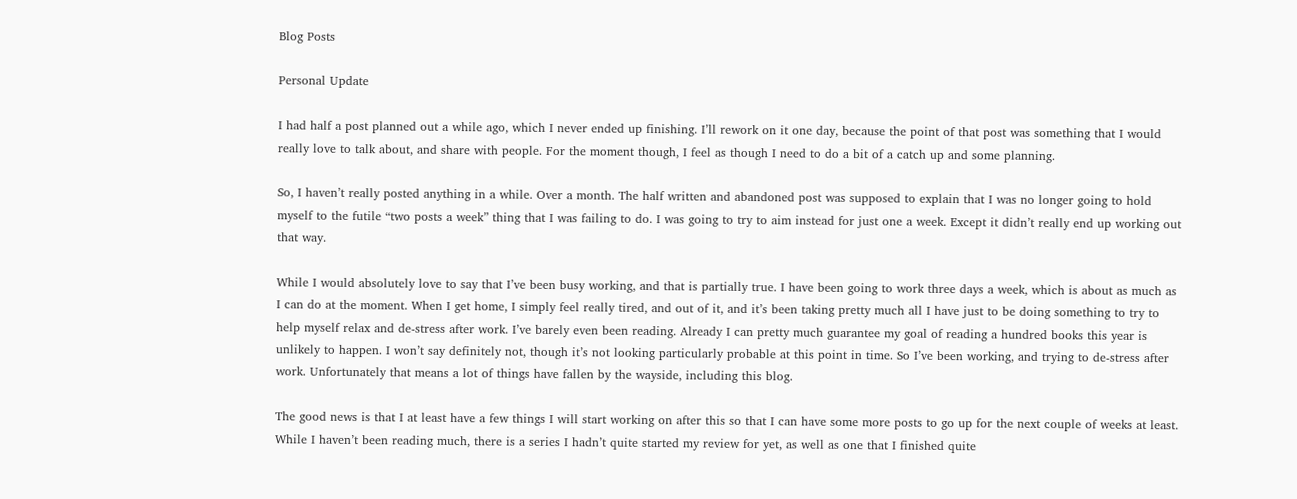Blog Posts

Personal Update

I had half a post planned out a while ago, which I never ended up finishing. I’ll rework on it one day, because the point of that post was something that I would really love to talk about, and share with people. For the moment though, I feel as though I need to do a bit of a catch up and some planning.

So, I haven’t really posted anything in a while. Over a month. The half written and abandoned post was supposed to explain that I was no longer going to hold myself to the futile “two posts a week” thing that I was failing to do. I was going to try to aim instead for just one a week. Except it didn’t really end up working out that way.

While I would absolutely love to say that I’ve been busy working, and that is partially true. I have been going to work three days a week, which is about as much as I can do at the moment. When I get home, I simply feel really tired, and out of it, and it’s been taking pretty much all I have just to be doing something to try to help myself relax and de-stress after work. I’ve barely even been reading. Already I can pretty much guarantee my goal of reading a hundred books this year is unlikely to happen. I won’t say definitely not, though it’s not looking particularly probable at this point in time. So I’ve been working, and trying to de-stress after work. Unfortunately that means a lot of things have fallen by the wayside, including this blog.

The good news is that I at least have a few things I will start working on after this so that I can have some more posts to go up for the next couple of weeks at least. While I haven’t been reading much, there is a series I hadn’t quite started my review for yet, as well as one that I finished quite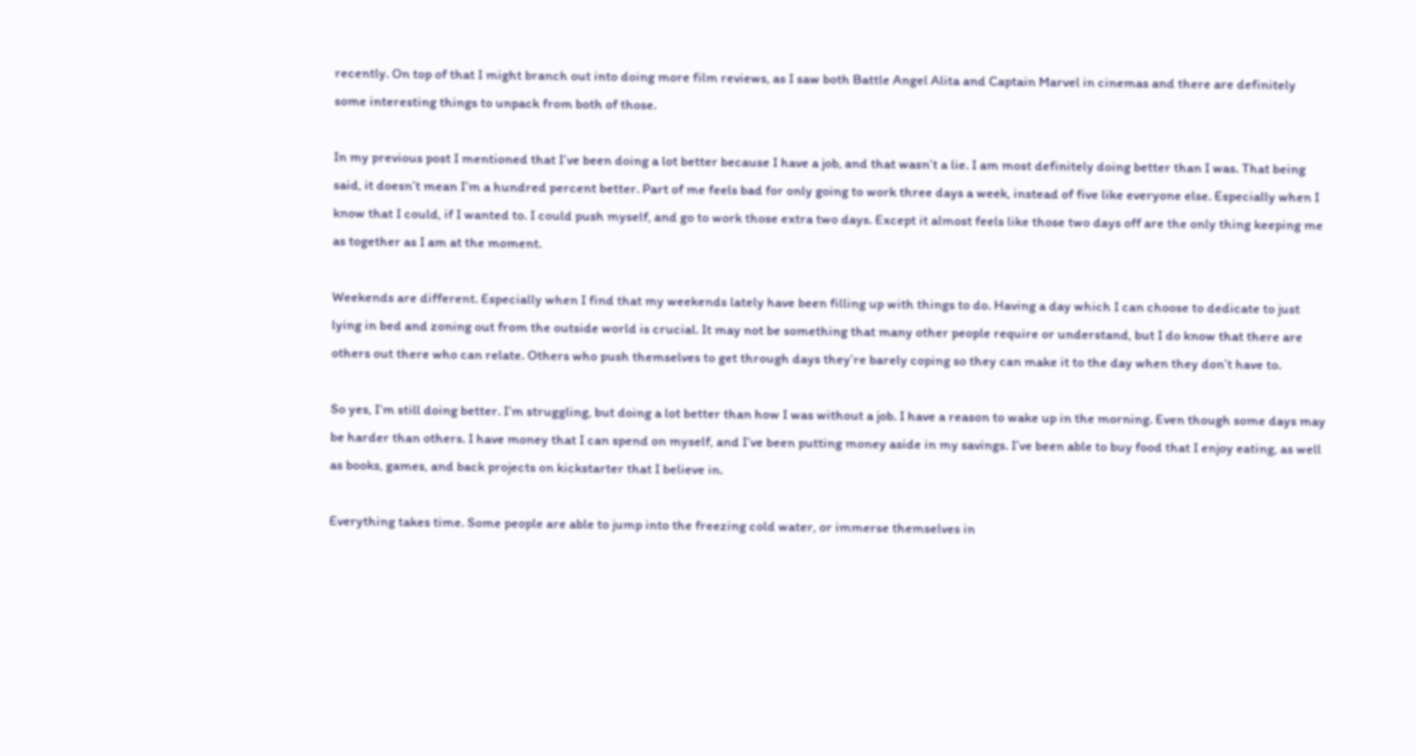recently. On top of that I might branch out into doing more film reviews, as I saw both Battle Angel Alita and Captain Marvel in cinemas and there are definitely some interesting things to unpack from both of those.

In my previous post I mentioned that I’ve been doing a lot better because I have a job, and that wasn’t a lie. I am most definitely doing better than I was. That being said, it doesn’t mean I’m a hundred percent better. Part of me feels bad for only going to work three days a week, instead of five like everyone else. Especially when I know that I could, if I wanted to. I could push myself, and go to work those extra two days. Except it almost feels like those two days off are the only thing keeping me as together as I am at the moment.

Weekends are different. Especially when I find that my weekends lately have been filling up with things to do. Having a day which I can choose to dedicate to just lying in bed and zoning out from the outside world is crucial. It may not be something that many other people require or understand, but I do know that there are others out there who can relate. Others who push themselves to get through days they’re barely coping so they can make it to the day when they don’t have to.

So yes, I’m still doing better. I’m struggling, but doing a lot better than how I was without a job. I have a reason to wake up in the morning. Even though some days may be harder than others. I have money that I can spend on myself, and I’ve been putting money aside in my savings. I’ve been able to buy food that I enjoy eating, as well as books, games, and back projects on kickstarter that I believe in.

Everything takes time. Some people are able to jump into the freezing cold water, or immerse themselves in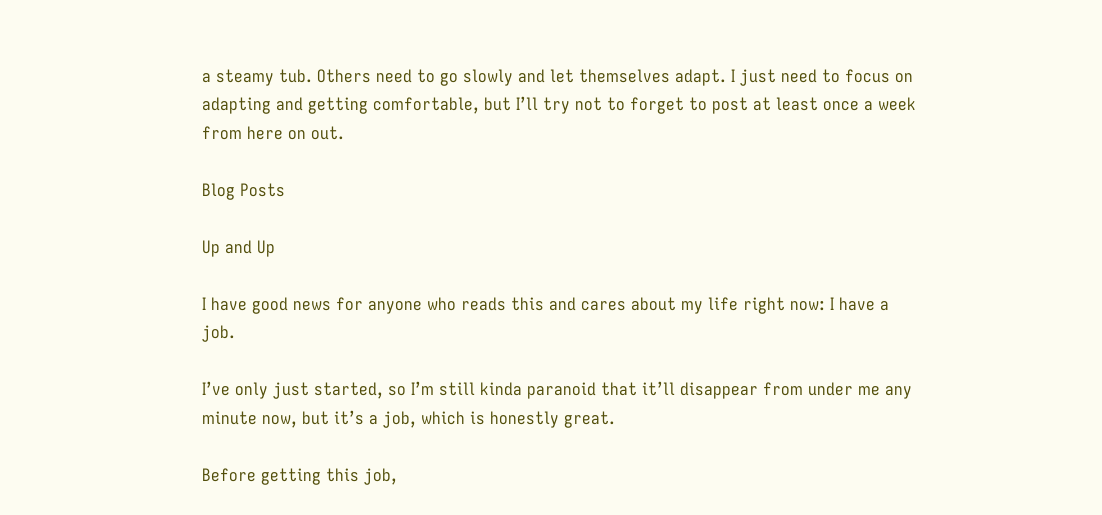a steamy tub. Others need to go slowly and let themselves adapt. I just need to focus on adapting and getting comfortable, but I’ll try not to forget to post at least once a week from here on out.

Blog Posts

Up and Up

I have good news for anyone who reads this and cares about my life right now: I have a job.

I’ve only just started, so I’m still kinda paranoid that it’ll disappear from under me any minute now, but it’s a job, which is honestly great.

Before getting this job,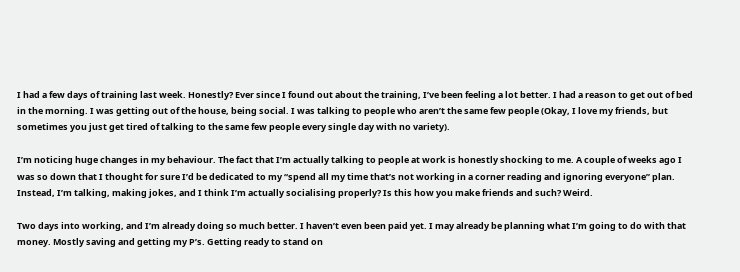I had a few days of training last week. Honestly? Ever since I found out about the training, I’ve been feeling a lot better. I had a reason to get out of bed in the morning. I was getting out of the house, being social. I was talking to people who aren’t the same few people (Okay, I love my friends, but sometimes you just get tired of talking to the same few people every single day with no variety).

I’m noticing huge changes in my behaviour. The fact that I’m actually talking to people at work is honestly shocking to me. A couple of weeks ago I was so down that I thought for sure I’d be dedicated to my “spend all my time that’s not working in a corner reading and ignoring everyone” plan. Instead, I’m talking, making jokes, and I think I’m actually socialising properly? Is this how you make friends and such? Weird.

Two days into working, and I’m already doing so much better. I haven’t even been paid yet. I may already be planning what I’m going to do with that money. Mostly saving and getting my P’s. Getting ready to stand on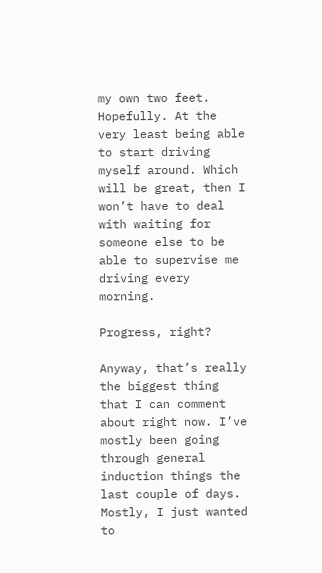my own two feet. Hopefully. At the very least being able to start driving myself around. Which will be great, then I won’t have to deal with waiting for someone else to be able to supervise me driving every morning.

Progress, right?

Anyway, that’s really the biggest thing that I can comment about right now. I’ve mostly been going through general induction things the last couple of days. Mostly, I just wanted to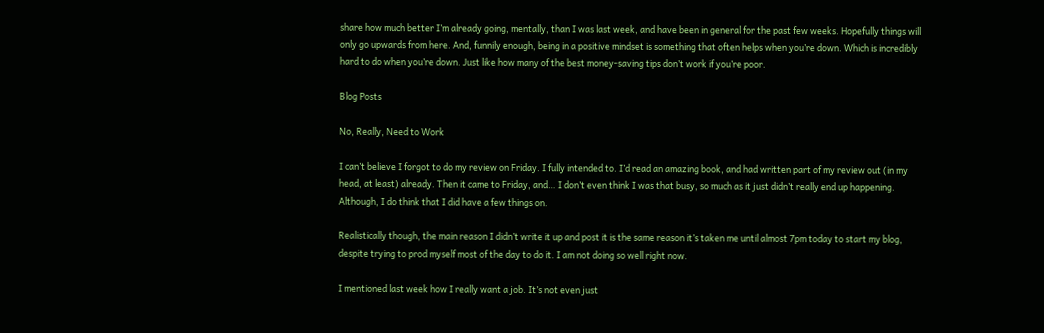share how much better I’m already going, mentally, than I was last week, and have been in general for the past few weeks. Hopefully things will only go upwards from here. And, funnily enough, being in a positive mindset is something that often helps when you’re down. Which is incredibly hard to do when you’re down. Just like how many of the best money-saving tips don’t work if you’re poor.

Blog Posts

No, Really, Need to Work

I can’t believe I forgot to do my review on Friday. I fully intended to. I’d read an amazing book, and had written part of my review out (in my head, at least) already. Then it came to Friday, and… I don’t even think I was that busy, so much as it just didn’t really end up happening. Although, I do think that I did have a few things on.

Realistically though, the main reason I didn’t write it up and post it is the same reason it’s taken me until almost 7pm today to start my blog, despite trying to prod myself most of the day to do it. I am not doing so well right now.

I mentioned last week how I really want a job. It’s not even just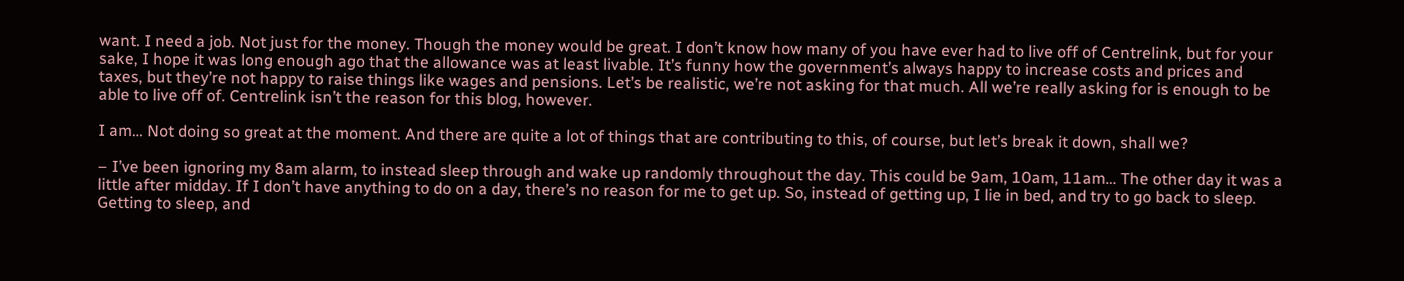want. I need a job. Not just for the money. Though the money would be great. I don’t know how many of you have ever had to live off of Centrelink, but for your sake, I hope it was long enough ago that the allowance was at least livable. It’s funny how the government’s always happy to increase costs and prices and taxes, but they’re not happy to raise things like wages and pensions. Let’s be realistic, we’re not asking for that much. All we’re really asking for is enough to be able to live off of. Centrelink isn’t the reason for this blog, however.

I am… Not doing so great at the moment. And there are quite a lot of things that are contributing to this, of course, but let’s break it down, shall we?

– I’ve been ignoring my 8am alarm, to instead sleep through and wake up randomly throughout the day. This could be 9am, 10am, 11am… The other day it was a little after midday. If I don’t have anything to do on a day, there’s no reason for me to get up. So, instead of getting up, I lie in bed, and try to go back to sleep. Getting to sleep, and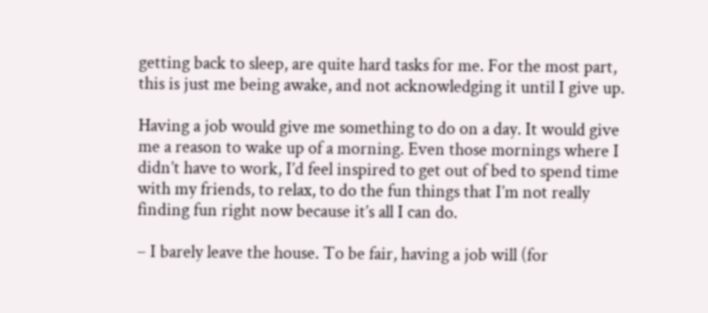getting back to sleep, are quite hard tasks for me. For the most part, this is just me being awake, and not acknowledging it until I give up.

Having a job would give me something to do on a day. It would give me a reason to wake up of a morning. Even those mornings where I didn’t have to work, I’d feel inspired to get out of bed to spend time with my friends, to relax, to do the fun things that I’m not really finding fun right now because it’s all I can do.

– I barely leave the house. To be fair, having a job will (for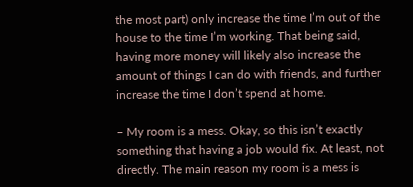the most part) only increase the time I’m out of the house to the time I’m working. That being said, having more money will likely also increase the amount of things I can do with friends, and further increase the time I don’t spend at home.

– My room is a mess. Okay, so this isn’t exactly something that having a job would fix. At least, not directly. The main reason my room is a mess is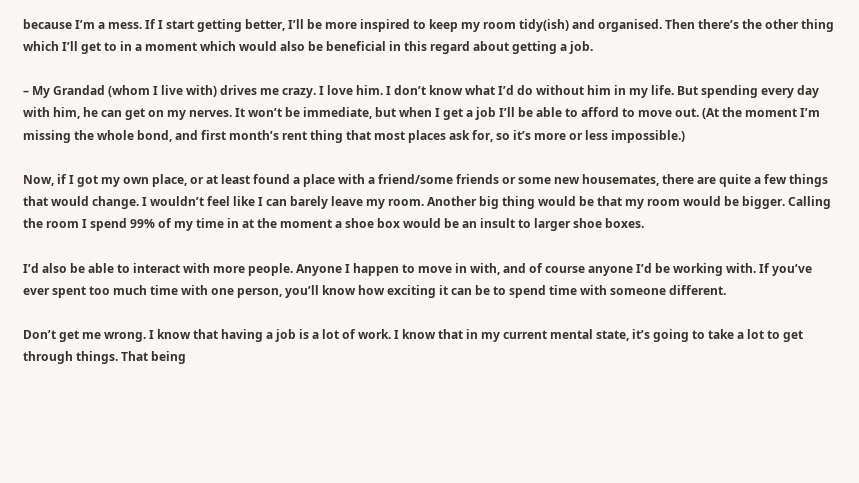because I’m a mess. If I start getting better, I’ll be more inspired to keep my room tidy(ish) and organised. Then there’s the other thing which I’ll get to in a moment which would also be beneficial in this regard about getting a job.

– My Grandad (whom I live with) drives me crazy. I love him. I don’t know what I’d do without him in my life. But spending every day with him, he can get on my nerves. It won’t be immediate, but when I get a job I’ll be able to afford to move out. (At the moment I’m missing the whole bond, and first month’s rent thing that most places ask for, so it’s more or less impossible.)

Now, if I got my own place, or at least found a place with a friend/some friends or some new housemates, there are quite a few things that would change. I wouldn’t feel like I can barely leave my room. Another big thing would be that my room would be bigger. Calling the room I spend 99% of my time in at the moment a shoe box would be an insult to larger shoe boxes.

I’d also be able to interact with more people. Anyone I happen to move in with, and of course anyone I’d be working with. If you’ve ever spent too much time with one person, you’ll know how exciting it can be to spend time with someone different.

Don’t get me wrong. I know that having a job is a lot of work. I know that in my current mental state, it’s going to take a lot to get through things. That being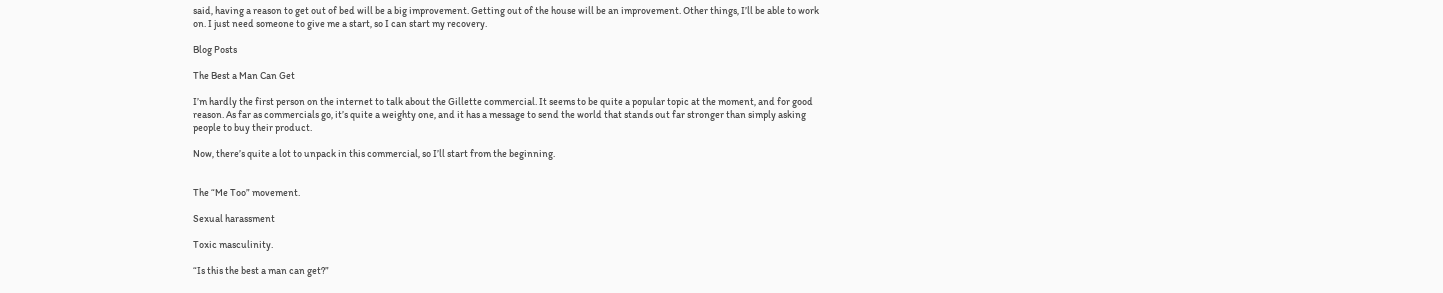said, having a reason to get out of bed will be a big improvement. Getting out of the house will be an improvement. Other things, I’ll be able to work on. I just need someone to give me a start, so I can start my recovery.

Blog Posts

The Best a Man Can Get

I’m hardly the first person on the internet to talk about the Gillette commercial. It seems to be quite a popular topic at the moment, and for good reason. As far as commercials go, it’s quite a weighty one, and it has a message to send the world that stands out far stronger than simply asking people to buy their product.

Now, there’s quite a lot to unpack in this commercial, so I’ll start from the beginning.


The “Me Too” movement.

Sexual harassment

Toxic masculinity.

“Is this the best a man can get?”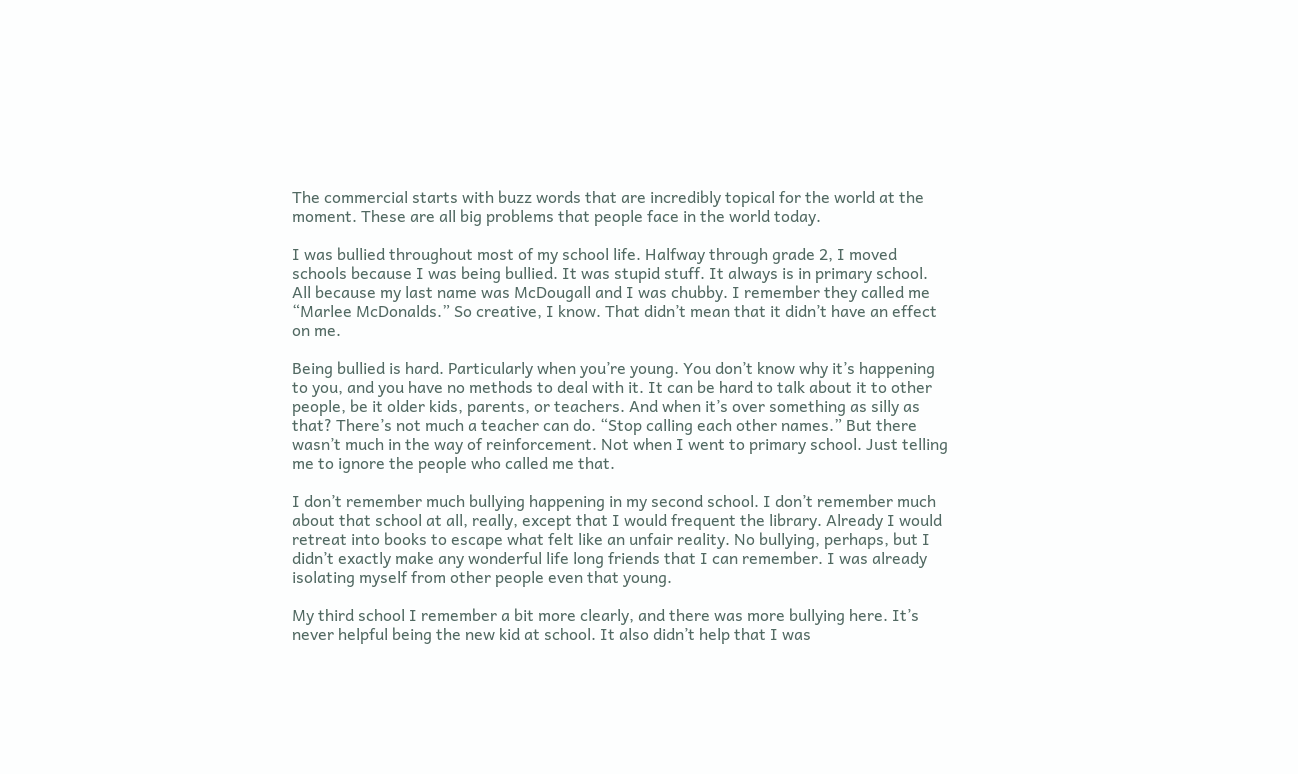The commercial starts with buzz words that are incredibly topical for the world at the moment. These are all big problems that people face in the world today.

I was bullied throughout most of my school life. Halfway through grade 2, I moved schools because I was being bullied. It was stupid stuff. It always is in primary school. All because my last name was McDougall and I was chubby. I remember they called me “Marlee McDonalds.” So creative, I know. That didn’t mean that it didn’t have an effect on me.

Being bullied is hard. Particularly when you’re young. You don’t know why it’s happening to you, and you have no methods to deal with it. It can be hard to talk about it to other people, be it older kids, parents, or teachers. And when it’s over something as silly as that? There’s not much a teacher can do. “Stop calling each other names.” But there wasn’t much in the way of reinforcement. Not when I went to primary school. Just telling me to ignore the people who called me that.

I don’t remember much bullying happening in my second school. I don’t remember much about that school at all, really, except that I would frequent the library. Already I would retreat into books to escape what felt like an unfair reality. No bullying, perhaps, but I didn’t exactly make any wonderful life long friends that I can remember. I was already isolating myself from other people even that young.

My third school I remember a bit more clearly, and there was more bullying here. It’s never helpful being the new kid at school. It also didn’t help that I was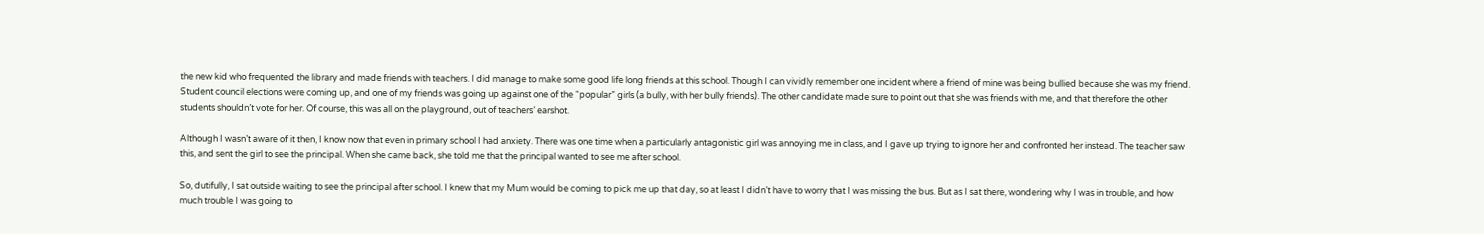the new kid who frequented the library and made friends with teachers. I did manage to make some good life long friends at this school. Though I can vividly remember one incident where a friend of mine was being bullied because she was my friend. Student council elections were coming up, and one of my friends was going up against one of the “popular” girls (a bully, with her bully friends). The other candidate made sure to point out that she was friends with me, and that therefore the other students shouldn’t vote for her. Of course, this was all on the playground, out of teachers’ earshot.

Although I wasn’t aware of it then, I know now that even in primary school I had anxiety. There was one time when a particularly antagonistic girl was annoying me in class, and I gave up trying to ignore her and confronted her instead. The teacher saw this, and sent the girl to see the principal. When she came back, she told me that the principal wanted to see me after school.

So, dutifully, I sat outside waiting to see the principal after school. I knew that my Mum would be coming to pick me up that day, so at least I didn’t have to worry that I was missing the bus. But as I sat there, wondering why I was in trouble, and how much trouble I was going to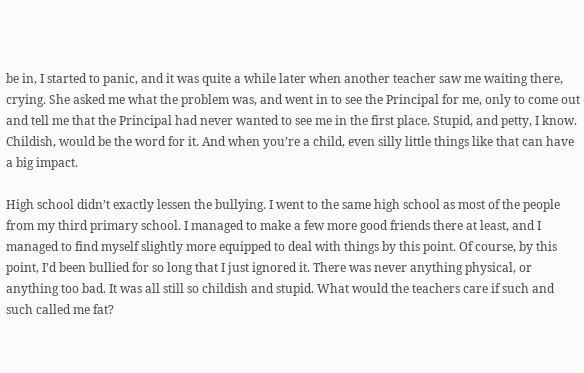be in, I started to panic, and it was quite a while later when another teacher saw me waiting there, crying. She asked me what the problem was, and went in to see the Principal for me, only to come out and tell me that the Principal had never wanted to see me in the first place. Stupid, and petty, I know. Childish, would be the word for it. And when you’re a child, even silly little things like that can have a big impact.

High school didn’t exactly lessen the bullying. I went to the same high school as most of the people from my third primary school. I managed to make a few more good friends there at least, and I managed to find myself slightly more equipped to deal with things by this point. Of course, by this point, I’d been bullied for so long that I just ignored it. There was never anything physical, or anything too bad. It was all still so childish and stupid. What would the teachers care if such and such called me fat?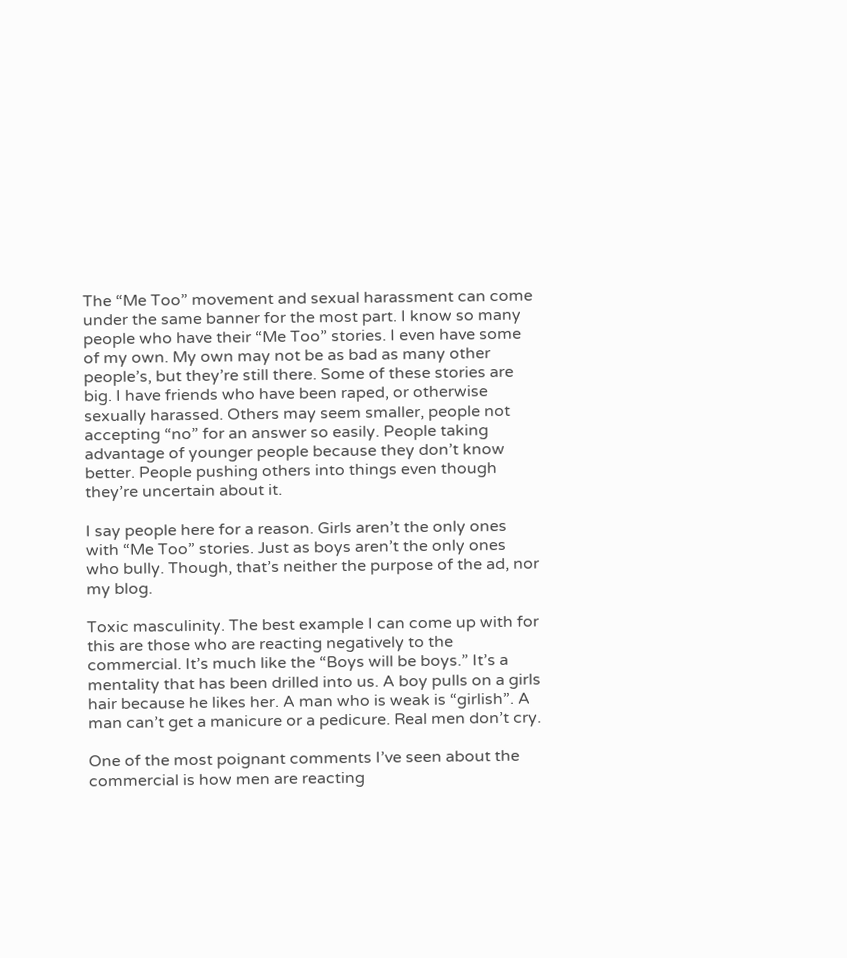The “Me Too” movement and sexual harassment can come under the same banner for the most part. I know so many people who have their “Me Too” stories. I even have some of my own. My own may not be as bad as many other people’s, but they’re still there. Some of these stories are big. I have friends who have been raped, or otherwise sexually harassed. Others may seem smaller, people not accepting “no” for an answer so easily. People taking advantage of younger people because they don’t know better. People pushing others into things even though they’re uncertain about it.

I say people here for a reason. Girls aren’t the only ones with “Me Too” stories. Just as boys aren’t the only ones who bully. Though, that’s neither the purpose of the ad, nor my blog.

Toxic masculinity. The best example I can come up with for this are those who are reacting negatively to the commercial. It’s much like the “Boys will be boys.” It’s a mentality that has been drilled into us. A boy pulls on a girls hair because he likes her. A man who is weak is “girlish”. A man can’t get a manicure or a pedicure. Real men don’t cry.

One of the most poignant comments I’ve seen about the commercial is how men are reacting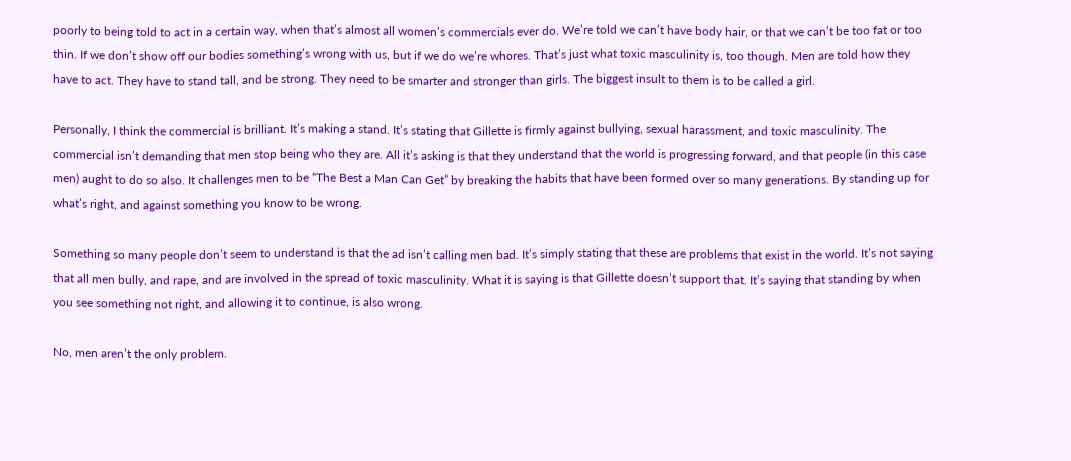poorly to being told to act in a certain way, when that’s almost all women’s commercials ever do. We’re told we can’t have body hair, or that we can’t be too fat or too thin. If we don’t show off our bodies something’s wrong with us, but if we do we’re whores. That’s just what toxic masculinity is, too though. Men are told how they have to act. They have to stand tall, and be strong. They need to be smarter and stronger than girls. The biggest insult to them is to be called a girl.

Personally, I think the commercial is brilliant. It’s making a stand. It’s stating that Gillette is firmly against bullying, sexual harassment, and toxic masculinity. The commercial isn’t demanding that men stop being who they are. All it’s asking is that they understand that the world is progressing forward, and that people (in this case men) aught to do so also. It challenges men to be “The Best a Man Can Get” by breaking the habits that have been formed over so many generations. By standing up for what’s right, and against something you know to be wrong.

Something so many people don’t seem to understand is that the ad isn’t calling men bad. It’s simply stating that these are problems that exist in the world. It’s not saying that all men bully, and rape, and are involved in the spread of toxic masculinity. What it is saying is that Gillette doesn’t support that. It’s saying that standing by when you see something not right, and allowing it to continue, is also wrong.

No, men aren’t the only problem.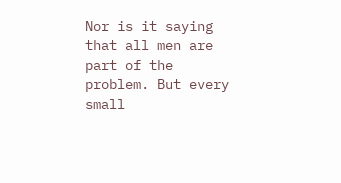Nor is it saying that all men are part of the problem. But every small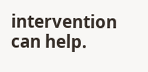intervention can help.